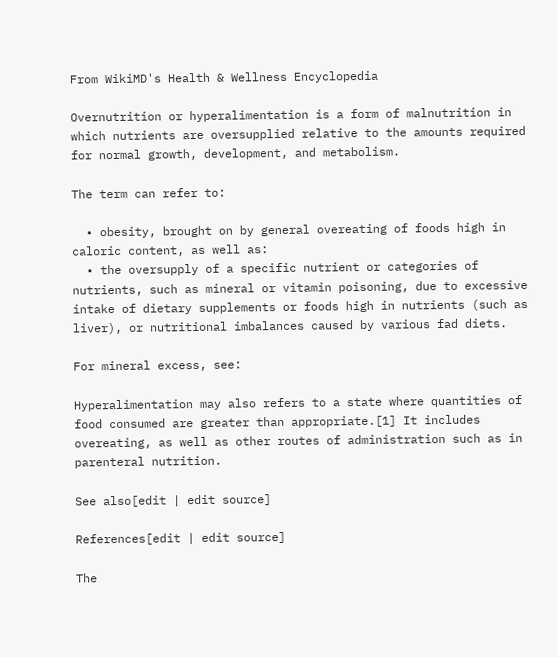From WikiMD's Health & Wellness Encyclopedia

Overnutrition or hyperalimentation is a form of malnutrition in which nutrients are oversupplied relative to the amounts required for normal growth, development, and metabolism.

The term can refer to:

  • obesity, brought on by general overeating of foods high in caloric content, as well as:
  • the oversupply of a specific nutrient or categories of nutrients, such as mineral or vitamin poisoning, due to excessive intake of dietary supplements or foods high in nutrients (such as liver), or nutritional imbalances caused by various fad diets.

For mineral excess, see:

Hyperalimentation may also refers to a state where quantities of food consumed are greater than appropriate.[1] It includes overeating, as well as other routes of administration such as in parenteral nutrition.

See also[edit | edit source]

References[edit | edit source]

The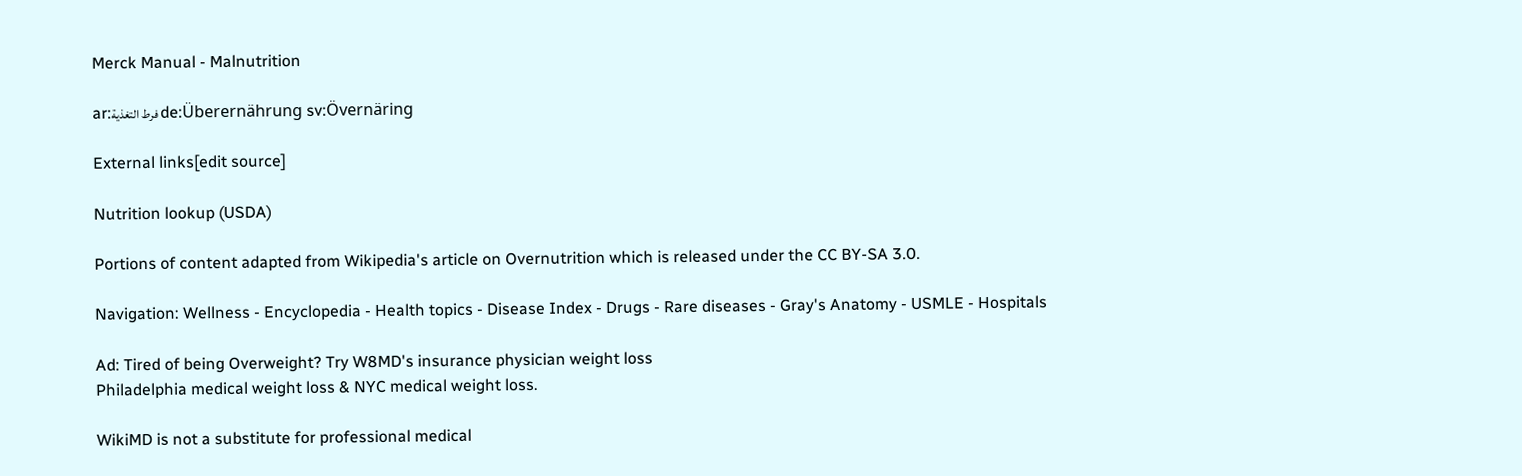Merck Manual - Malnutrition

ar:فرط التغذية de:Überernährung sv:Övernäring

External links[edit source]

Nutrition lookup (USDA)

Portions of content adapted from Wikipedia's article on Overnutrition which is released under the CC BY-SA 3.0.

Navigation: Wellness - Encyclopedia - Health topics - Disease Index - Drugs - Rare diseases - Gray's Anatomy - USMLE - Hospitals

Ad: Tired of being Overweight? Try W8MD's insurance physician weight loss
Philadelphia medical weight loss & NYC medical weight loss.

WikiMD is not a substitute for professional medical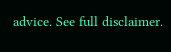advice. See full disclaimer.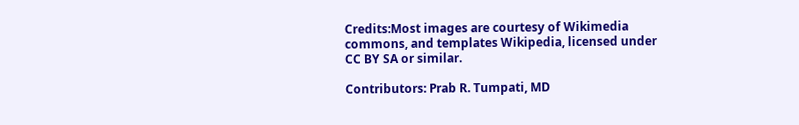Credits:Most images are courtesy of Wikimedia commons, and templates Wikipedia, licensed under CC BY SA or similar.

Contributors: Prab R. Tumpati, MD